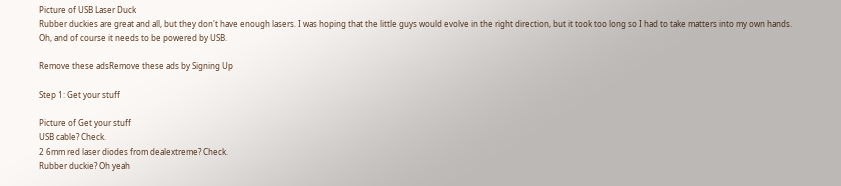Picture of USB Laser Duck
Rubber duckies are great and all, but they don't have enough lasers. I was hoping that the little guys would evolve in the right direction, but it took too long so I had to take matters into my own hands. Oh, and of course it needs to be powered by USB.

Remove these adsRemove these ads by Signing Up

Step 1: Get your stuff

Picture of Get your stuff
USB cable? Check.
2 6mm red laser diodes from dealextreme? Check.
Rubber duckie? Oh yeah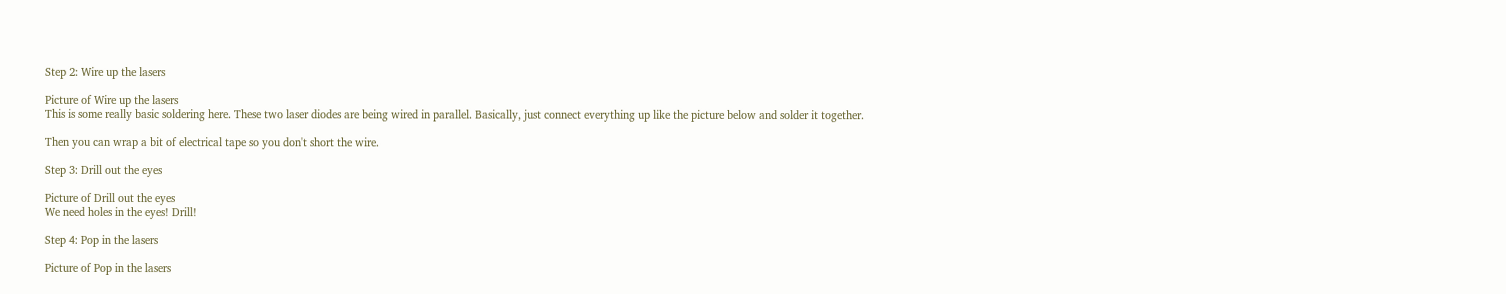Step 2: Wire up the lasers

Picture of Wire up the lasers
This is some really basic soldering here. These two laser diodes are being wired in parallel. Basically, just connect everything up like the picture below and solder it together.

Then you can wrap a bit of electrical tape so you don't short the wire.

Step 3: Drill out the eyes

Picture of Drill out the eyes
We need holes in the eyes! Drill!

Step 4: Pop in the lasers

Picture of Pop in the lasers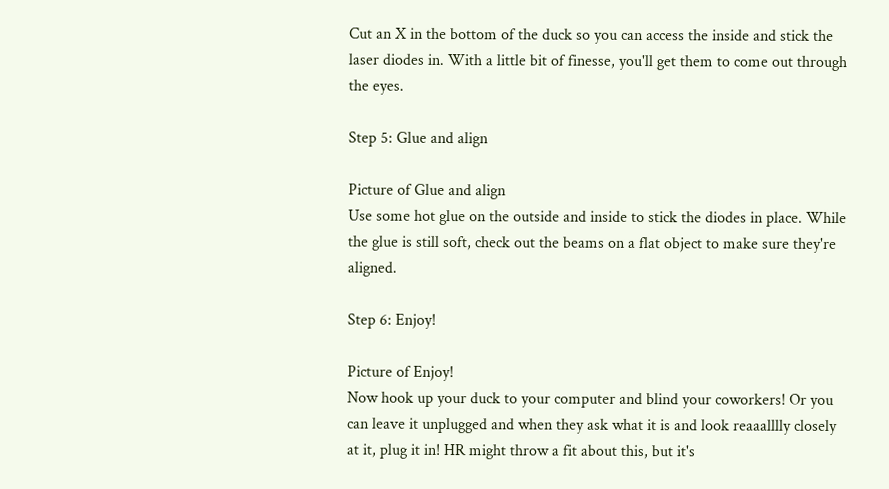Cut an X in the bottom of the duck so you can access the inside and stick the laser diodes in. With a little bit of finesse, you'll get them to come out through the eyes.

Step 5: Glue and align

Picture of Glue and align
Use some hot glue on the outside and inside to stick the diodes in place. While the glue is still soft, check out the beams on a flat object to make sure they're aligned.

Step 6: Enjoy!

Picture of Enjoy!
Now hook up your duck to your computer and blind your coworkers! Or you can leave it unplugged and when they ask what it is and look reaaalllly closely at it, plug it in! HR might throw a fit about this, but it's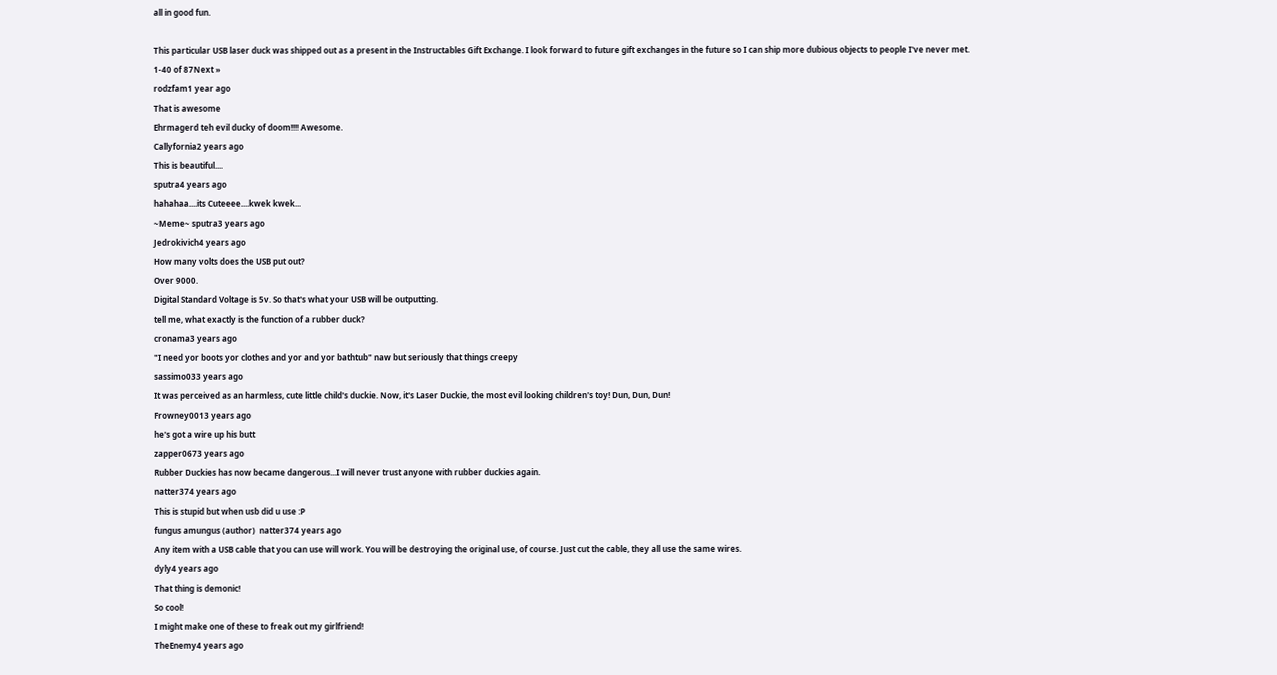all in good fun.

This particular USB laser duck was shipped out as a present in the Instructables Gift Exchange. I look forward to future gift exchanges in the future so I can ship more dubious objects to people I've never met.
1-40 of 87Next »
rodzfam1 year ago
That is awesome
Ehrmagerd teh evil ducky of doom!!!! Awesome.
Callyfornia2 years ago
This is beautiful....
sputra4 years ago
hahahaa....its Cuteeee....kwek kwek...
~Meme~ sputra3 years ago
Jedrokivich4 years ago
How many volts does the USB put out?
Over 9000.
Digital Standard Voltage is 5v. So that's what your USB will be outputting.
tell me, what exactly is the function of a rubber duck?
cronama3 years ago
"I need yor boots yor clothes and yor and yor bathtub" naw but seriously that things creepy
sassimo033 years ago
It was perceived as an harmless, cute little child's duckie. Now, it's Laser Duckie, the most evil looking children's toy! Dun, Dun, Dun!
Frowney0013 years ago
he's got a wire up his butt
zapper0673 years ago
Rubber Duckies has now became dangerous...I will never trust anyone with rubber duckies again.
natter374 years ago
This is stupid but when usb did u use :P
fungus amungus (author)  natter374 years ago
Any item with a USB cable that you can use will work. You will be destroying the original use, of course. Just cut the cable, they all use the same wires.
dyly4 years ago
That thing is demonic!
So cool!
I might make one of these to freak out my girlfriend!
TheEnemy4 years ago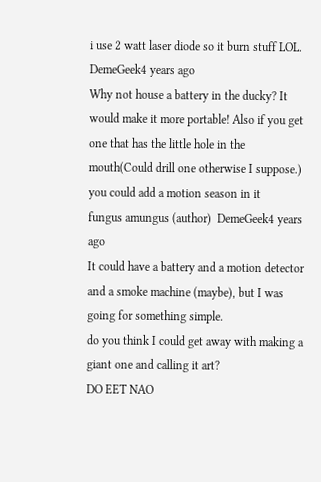i use 2 watt laser diode so it burn stuff LOL.
DemeGeek4 years ago
Why not house a battery in the ducky? It would make it more portable! Also if you get one that has the little hole in the mouth(Could drill one otherwise I suppose.) you could add a motion season in it
fungus amungus (author)  DemeGeek4 years ago
It could have a battery and a motion detector and a smoke machine (maybe), but I was going for something simple.
do you think I could get away with making a giant one and calling it art?
DO EET NAO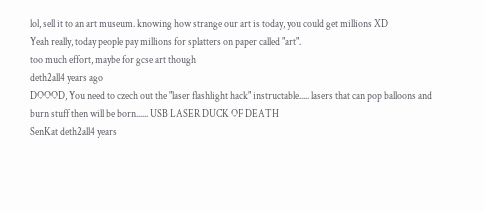lol, sell it to an art museum. knowing how strange our art is today, you could get millions XD
Yeah really, today people pay millions for splatters on paper called "art".
too much effort, maybe for gcse art though
deth2all4 years ago
DOOOD, You need to czech out the "laser flashlight hack" instructable..... lasers that can pop balloons and burn stuff then will be born...... USB LASER DUCK OF DEATH
SenKat deth2all4 years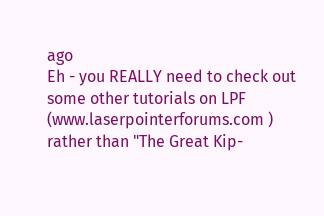ago
Eh - you REALLY need to check out some other tutorials on LPF (www.laserpointerforums.com ) rather than "The Great Kip-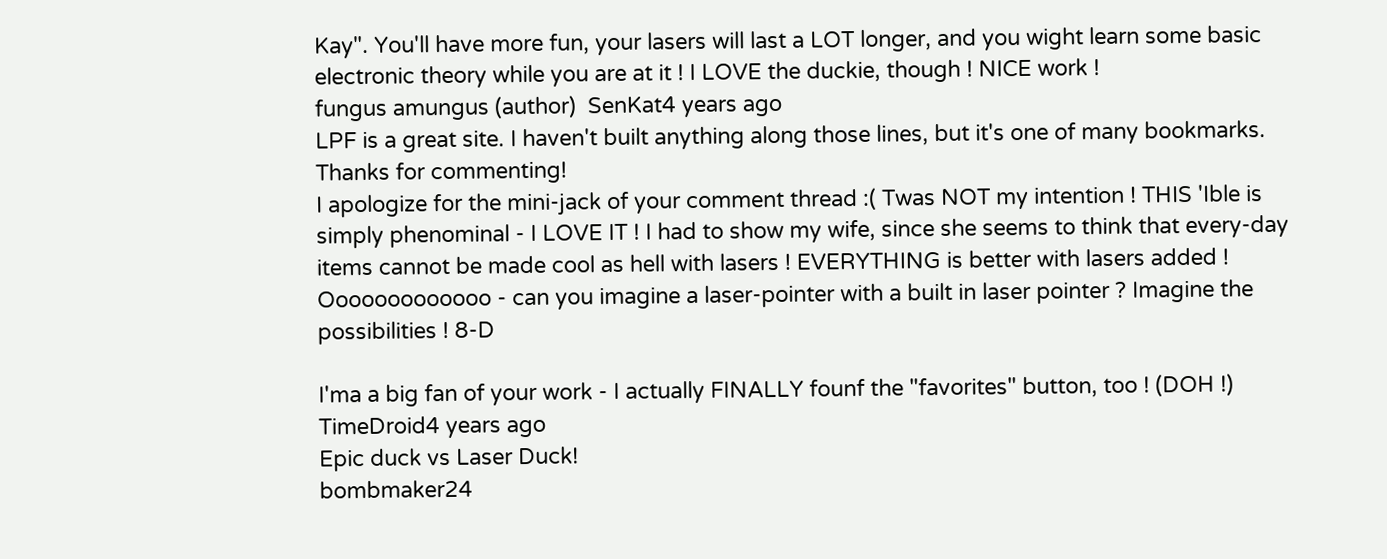Kay". You'll have more fun, your lasers will last a LOT longer, and you wight learn some basic electronic theory while you are at it ! I LOVE the duckie, though ! NICE work !
fungus amungus (author)  SenKat4 years ago
LPF is a great site. I haven't built anything along those lines, but it's one of many bookmarks. Thanks for commenting!
I apologize for the mini-jack of your comment thread :( Twas NOT my intention ! THIS 'Ible is simply phenominal - I LOVE IT ! I had to show my wife, since she seems to think that every-day items cannot be made cool as hell with lasers ! EVERYTHING is better with lasers added ! Ooooooooooooo - can you imagine a laser-pointer with a built in laser pointer ? Imagine the possibilities ! 8-D

I'ma a big fan of your work - I actually FINALLY founf the "favorites" button, too ! (DOH !)
TimeDroid4 years ago
Epic duck vs Laser Duck!
bombmaker24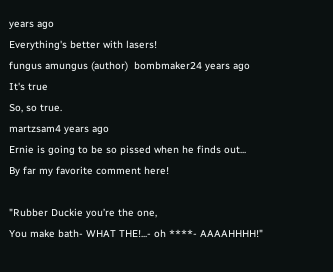years ago
Everything's better with lasers!
fungus amungus (author)  bombmaker24 years ago
It's true
So, so true.
martzsam4 years ago
Ernie is going to be so pissed when he finds out...
By far my favorite comment here!

"Rubber Duckie you’re the one,
You make bath- WHAT THE!...- oh ****- AAAAHHHH!"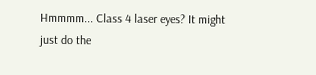Hmmmm... Class 4 laser eyes? It might just do the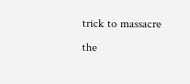trick to massacre the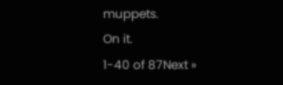muppets.
On it.
1-40 of 87Next »